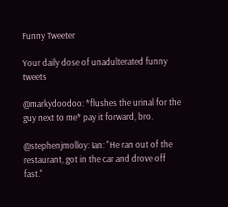Funny Tweeter

Your daily dose of unadulterated funny tweets

@markydoodoo: *flushes the urinal for the guy next to me* pay it forward, bro.

@stephenjmolloy: Ian: "He ran out of the restaurant, got in the car and drove off fast."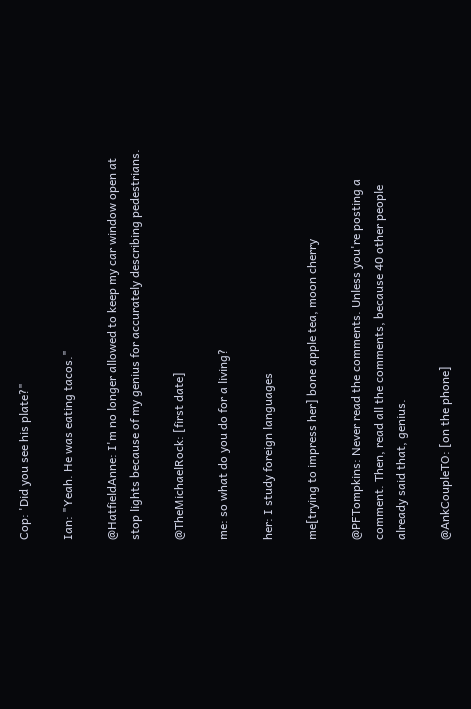Cop: 'Did you see his plate?"

Ian: "Yeah. He was eating tacos."

@HatfieldAnne: I'm no longer allowed to keep my car window open at stop lights because of my genius for accurately describing pedestrians.

@TheMichaelRock: [first date]

me: so what do you do for a living?

her: I study foreign languages

me[trying to impress her] bone apple tea, moon cherry

@PFTompkins: Never read the comments. Unless you're posting a comment. Then, read all the comments, because 40 other people already said that, genius.

@AnkCoupleTO: [on the phone]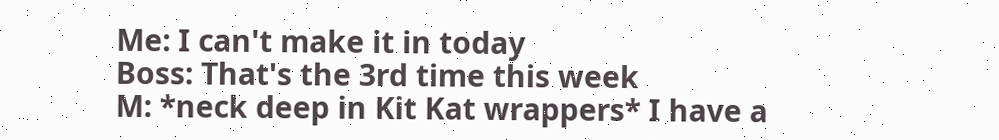Me: I can't make it in today
Boss: That's the 3rd time this week
M: *neck deep in Kit Kat wrappers* I have a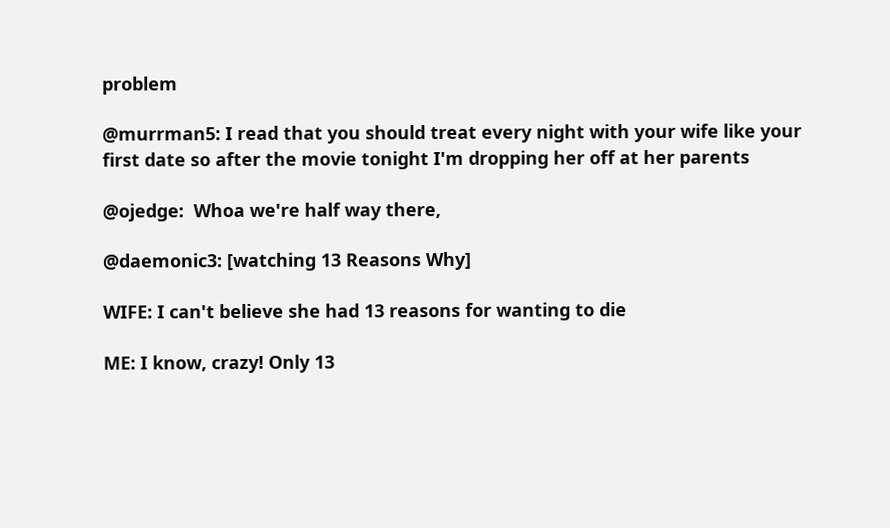problem

@murrman5: I read that you should treat every night with your wife like your first date so after the movie tonight I'm dropping her off at her parents

@ojedge:  Whoa we're half way there,

@daemonic3: [watching 13 Reasons Why]

WIFE: I can't believe she had 13 reasons for wanting to die

ME: I know, crazy! Only 13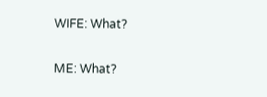WIFE: What?

ME: What?